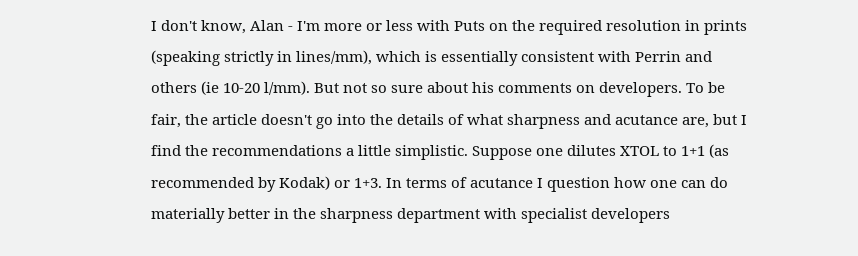I don't know, Alan - I'm more or less with Puts on the required resolution in prints (speaking strictly in lines/mm), which is essentially consistent with Perrin and others (ie 10-20 l/mm). But not so sure about his comments on developers. To be fair, the article doesn't go into the details of what sharpness and acutance are, but I find the recommendations a little simplistic. Suppose one dilutes XTOL to 1+1 (as recommended by Kodak) or 1+3. In terms of acutance I question how one can do materially better in the sharpness department with specialist developers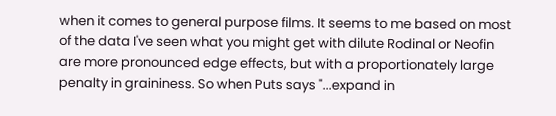when it comes to general purpose films. It seems to me based on most of the data I've seen what you might get with dilute Rodinal or Neofin are more pronounced edge effects, but with a proportionately large penalty in graininess. So when Puts says "...expand in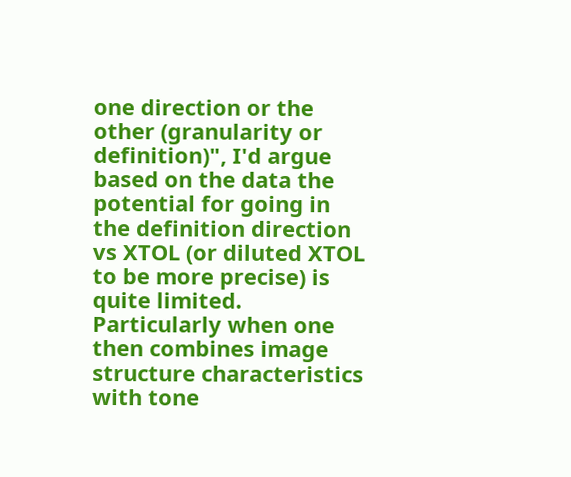one direction or the other (granularity or definition)", I'd argue based on the data the potential for going in the definition direction vs XTOL (or diluted XTOL to be more precise) is quite limited. Particularly when one then combines image structure characteristics with tone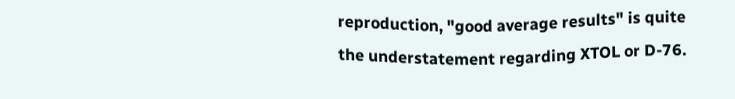reproduction, "good average results" is quite the understatement regarding XTOL or D-76.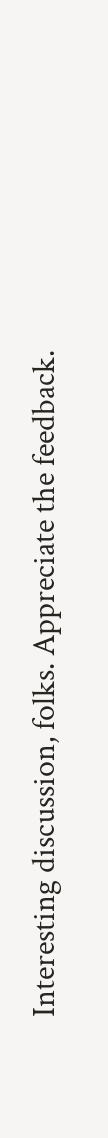Interesting discussion, folks. Appreciate the feedback.